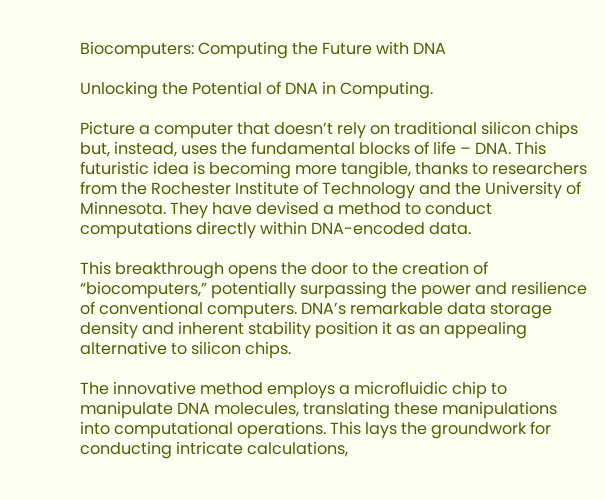Biocomputers: Computing the Future with DNA

Unlocking the Potential of DNA in Computing.

Picture a computer that doesn’t rely on traditional silicon chips but, instead, uses the fundamental blocks of life – DNA. This futuristic idea is becoming more tangible, thanks to researchers from the Rochester Institute of Technology and the University of Minnesota. They have devised a method to conduct computations directly within DNA-encoded data.

This breakthrough opens the door to the creation of “biocomputers,” potentially surpassing the power and resilience of conventional computers. DNA’s remarkable data storage density and inherent stability position it as an appealing alternative to silicon chips.

The innovative method employs a microfluidic chip to manipulate DNA molecules, translating these manipulations into computational operations. This lays the groundwork for conducting intricate calculations,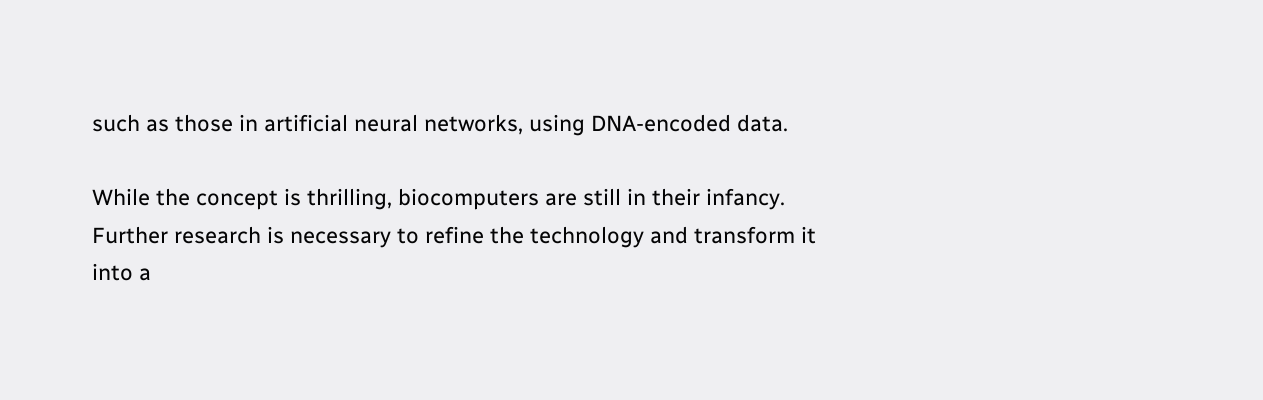such as those in artificial neural networks, using DNA-encoded data.

While the concept is thrilling, biocomputers are still in their infancy. Further research is necessary to refine the technology and transform it into a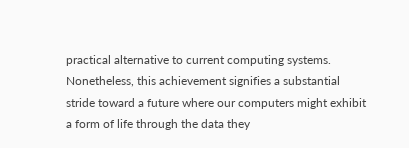practical alternative to current computing systems. Nonetheless, this achievement signifies a substantial stride toward a future where our computers might exhibit a form of life through the data they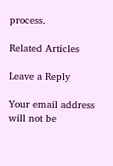process.

Related Articles

Leave a Reply

Your email address will not be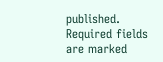published. Required fields are marked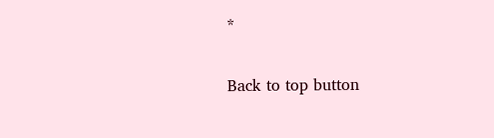*

Back to top button